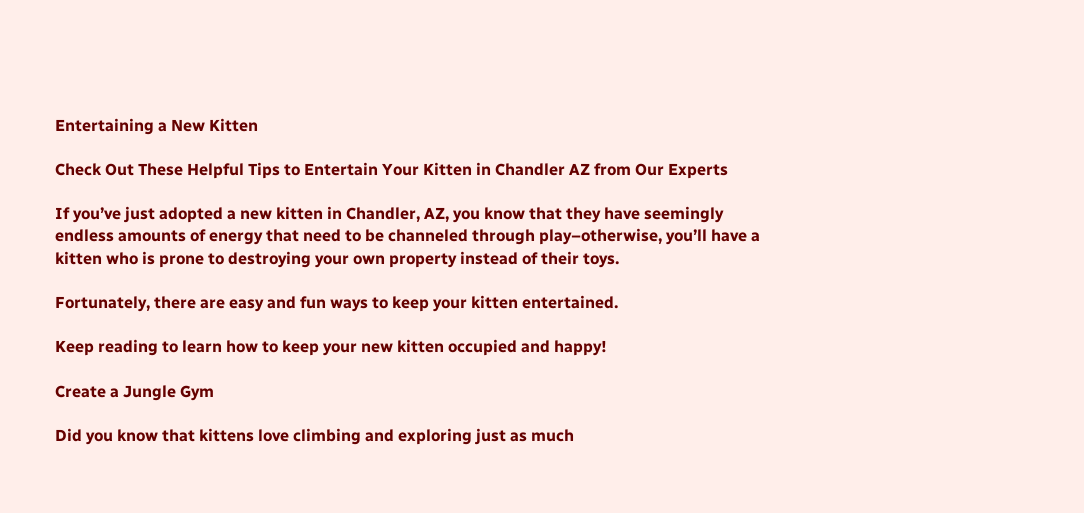Entertaining a New Kitten

Check Out These Helpful Tips to Entertain Your Kitten in Chandler AZ from Our Experts

If you’ve just adopted a new kitten in Chandler, AZ, you know that they have seemingly endless amounts of energy that need to be channeled through play–otherwise, you’ll have a kitten who is prone to destroying your own property instead of their toys.

Fortunately, there are easy and fun ways to keep your kitten entertained.

Keep reading to learn how to keep your new kitten occupied and happy!

Create a Jungle Gym

Did you know that kittens love climbing and exploring just as much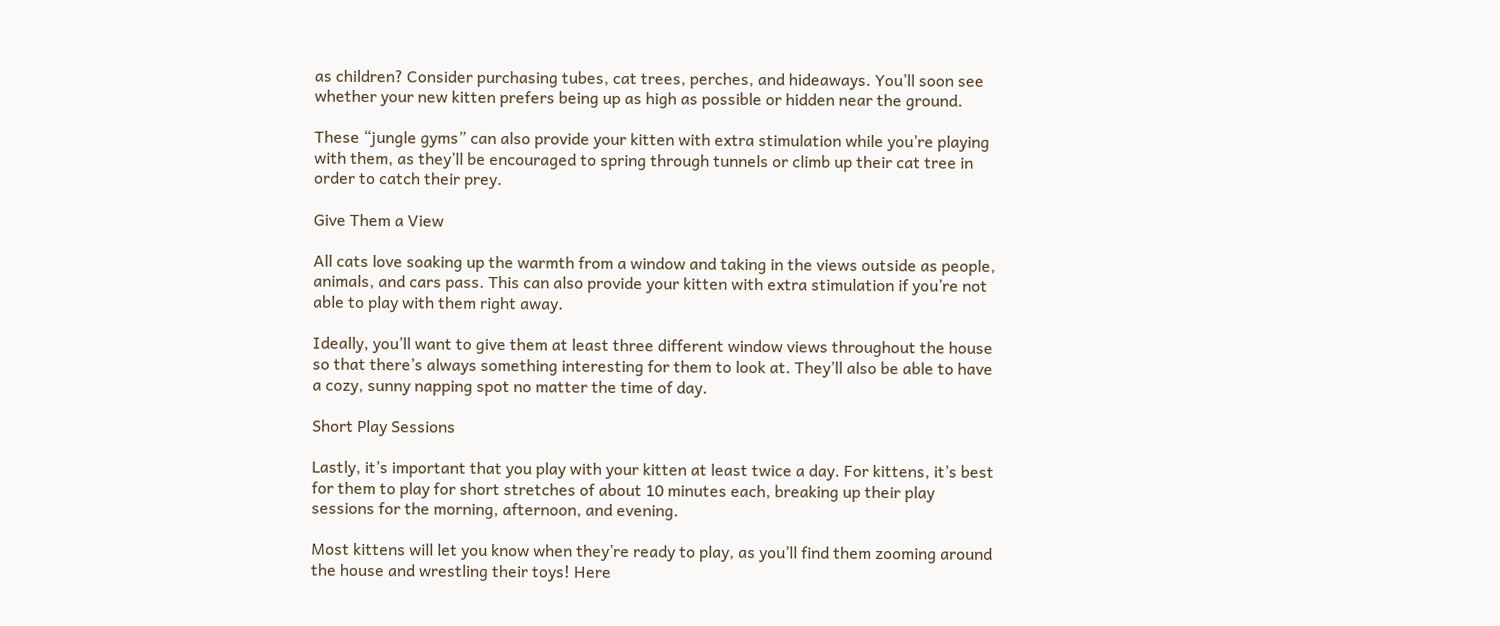as children? Consider purchasing tubes, cat trees, perches, and hideaways. You’ll soon see whether your new kitten prefers being up as high as possible or hidden near the ground.

These “jungle gyms” can also provide your kitten with extra stimulation while you’re playing with them, as they’ll be encouraged to spring through tunnels or climb up their cat tree in order to catch their prey.

Give Them a View

All cats love soaking up the warmth from a window and taking in the views outside as people, animals, and cars pass. This can also provide your kitten with extra stimulation if you’re not able to play with them right away.

Ideally, you’ll want to give them at least three different window views throughout the house so that there’s always something interesting for them to look at. They’ll also be able to have a cozy, sunny napping spot no matter the time of day.

Short Play Sessions

Lastly, it’s important that you play with your kitten at least twice a day. For kittens, it’s best for them to play for short stretches of about 10 minutes each, breaking up their play sessions for the morning, afternoon, and evening.

Most kittens will let you know when they’re ready to play, as you’ll find them zooming around the house and wrestling their toys! Here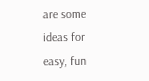are some ideas for easy, fun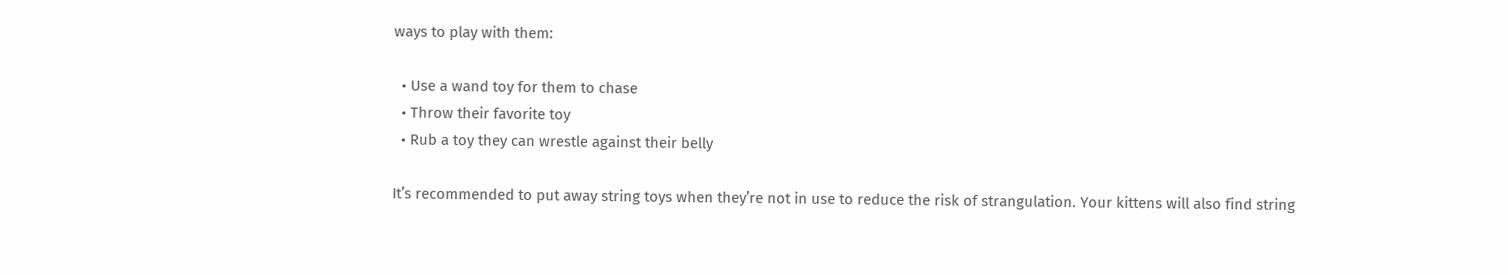ways to play with them:

  • Use a wand toy for them to chase
  • Throw their favorite toy
  • Rub a toy they can wrestle against their belly

It’s recommended to put away string toys when they’re not in use to reduce the risk of strangulation. Your kittens will also find string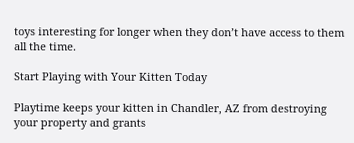toys interesting for longer when they don’t have access to them all the time.

Start Playing with Your Kitten Today

Playtime keeps your kitten in Chandler, AZ from destroying your property and grants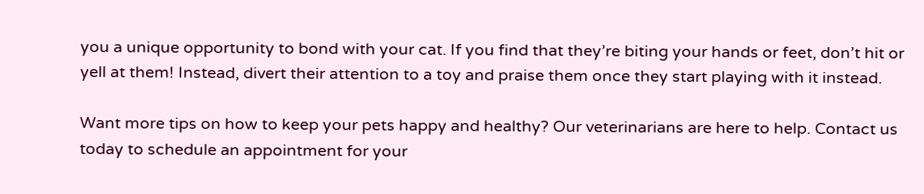you a unique opportunity to bond with your cat. If you find that they’re biting your hands or feet, don’t hit or yell at them! Instead, divert their attention to a toy and praise them once they start playing with it instead.

Want more tips on how to keep your pets happy and healthy? Our veterinarians are here to help. Contact us today to schedule an appointment for your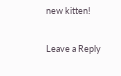new kitten!

Leave a Reply